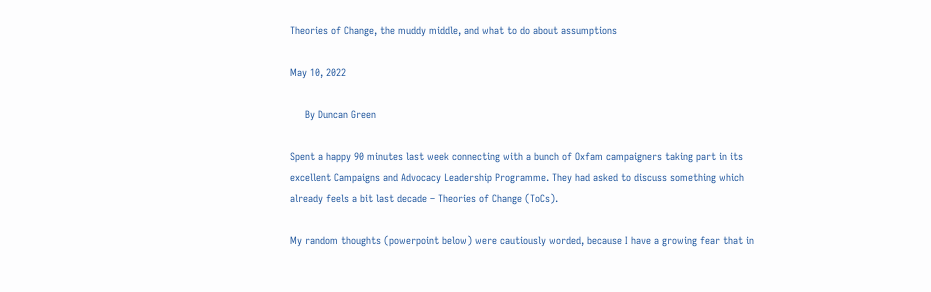Theories of Change, the muddy middle, and what to do about assumptions

May 10, 2022

     By Duncan Green

Spent a happy 90 minutes last week connecting with a bunch of Oxfam campaigners taking part in its excellent Campaigns and Advocacy Leadership Programme. They had asked to discuss something which already feels a bit last decade – Theories of Change (ToCs).

My random thoughts (powerpoint below) were cautiously worded, because I have a growing fear that in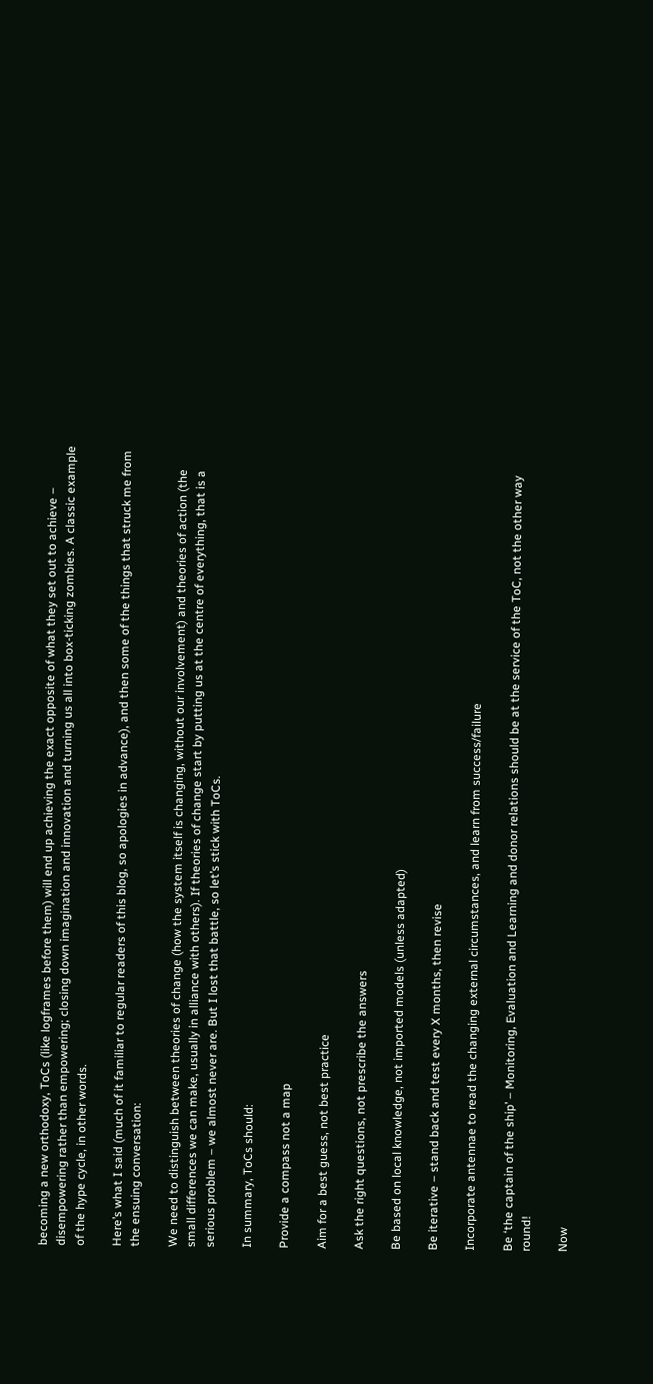becoming a new orthodoxy, ToCs (like logframes before them) will end up achieving the exact opposite of what they set out to achieve – disempowering rather than empowering; closing down imagination and innovation and turning us all into box-ticking zombies. A classic example of the hype cycle, in other words.

Here’s what I said (much of it familiar to regular readers of this blog, so apologies in advance), and then some of the things that struck me from the ensuing conversation:

We need to distinguish between theories of change (how the system itself is changing, without our involvement) and theories of action (the small differences we can make, usually in alliance with others). If theories of change start by putting us at the centre of everything, that is a serious problem – we almost never are. But I lost that battle, so let’s stick with ToCs.

In summary, ToCs should:

Provide a compass not a map

Aim for a best guess, not best practice

Ask the right questions, not prescribe the answers

Be based on local knowledge, not imported models (unless adapted)

Be iterative – stand back and test every X months, then revise

Incorporate antennae to read the changing external circumstances, and learn from success/failure

Be ‘the captain of the ship’ – Monitoring, Evaluation and Learning and donor relations should be at the service of the ToC, not the other way round!

Now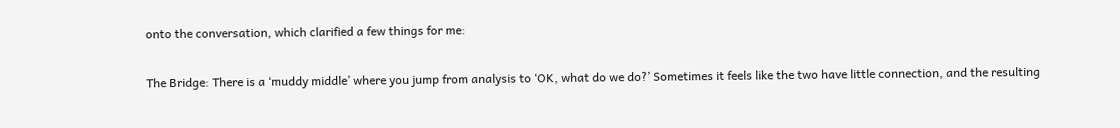onto the conversation, which clarified a few things for me:

The Bridge: There is a ‘muddy middle’ where you jump from analysis to ‘OK, what do we do?’ Sometimes it feels like the two have little connection, and the resulting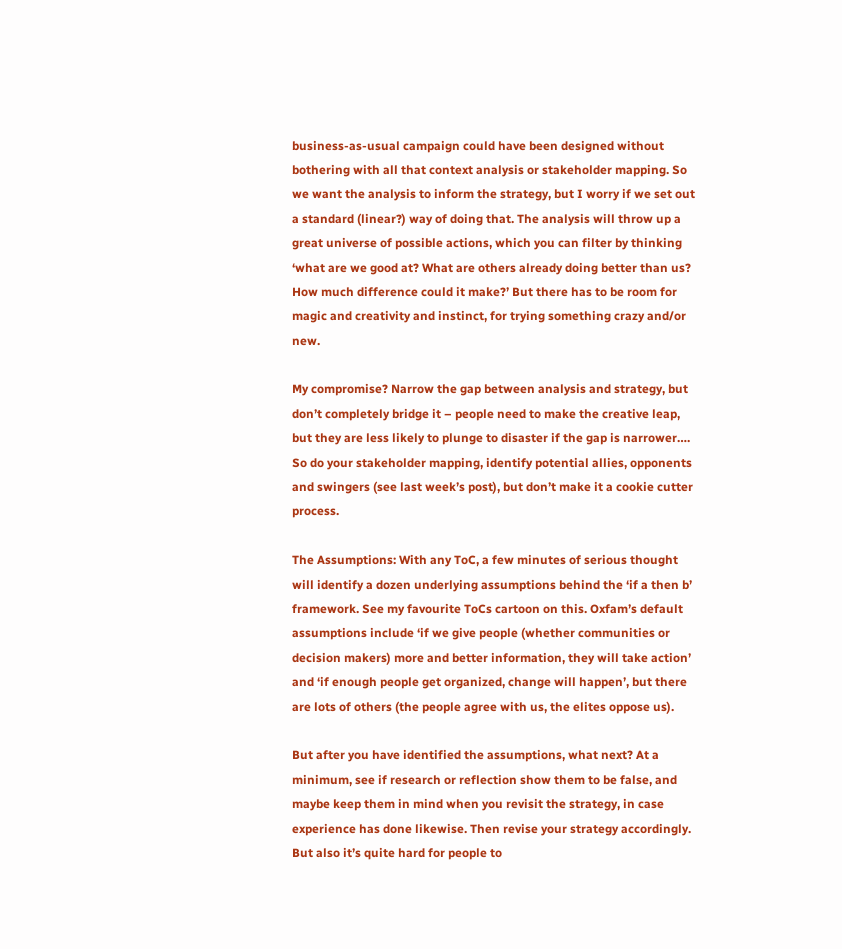business-as-usual campaign could have been designed without bothering with all that context analysis or stakeholder mapping. So we want the analysis to inform the strategy, but I worry if we set out a standard (linear?) way of doing that. The analysis will throw up a great universe of possible actions, which you can filter by thinking ‘what are we good at? What are others already doing better than us? How much difference could it make?’ But there has to be room for magic and creativity and instinct, for trying something crazy and/or new.

My compromise? Narrow the gap between analysis and strategy, but don’t completely bridge it – people need to make the creative leap, but they are less likely to plunge to disaster if the gap is narrower…. So do your stakeholder mapping, identify potential allies, opponents and swingers (see last week’s post), but don’t make it a cookie cutter process.

The Assumptions: With any ToC, a few minutes of serious thought will identify a dozen underlying assumptions behind the ‘if a then b’ framework. See my favourite ToCs cartoon on this. Oxfam’s default assumptions include ‘if we give people (whether communities or decision makers) more and better information, they will take action’ and ‘if enough people get organized, change will happen’, but there are lots of others (the people agree with us, the elites oppose us).

But after you have identified the assumptions, what next? At a minimum, see if research or reflection show them to be false, and maybe keep them in mind when you revisit the strategy, in case experience has done likewise. Then revise your strategy accordingly. But also it’s quite hard for people to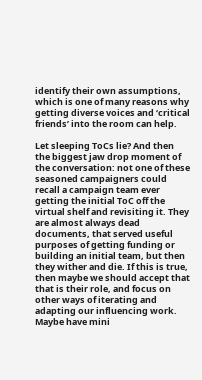identify their own assumptions, which is one of many reasons why getting diverse voices and ‘critical friends’ into the room can help.

Let sleeping ToCs lie? And then the biggest jaw drop moment of the conversation: not one of these seasoned campaigners could recall a campaign team ever getting the initial ToC off the virtual shelf and revisiting it. They are almost always dead documents, that served useful purposes of getting funding or building an initial team, but then they wither and die. If this is true, then maybe we should accept that that is their role, and focus on other ways of iterating and adapting our influencing work. Maybe have mini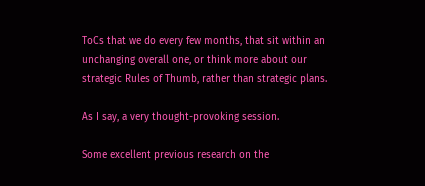ToCs that we do every few months, that sit within an unchanging overall one, or think more about our strategic Rules of Thumb, rather than strategic plans.

As I say, a very thought-provoking session.

Some excellent previous research on the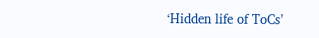‘Hidden life of ToCs’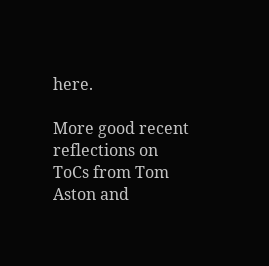here.

More good recent reflections on ToCs from Tom Aston and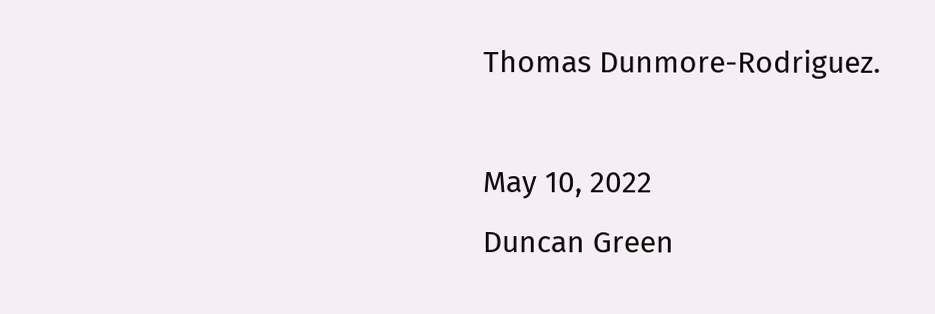Thomas Dunmore-Rodriguez.

May 10, 2022
Duncan Green